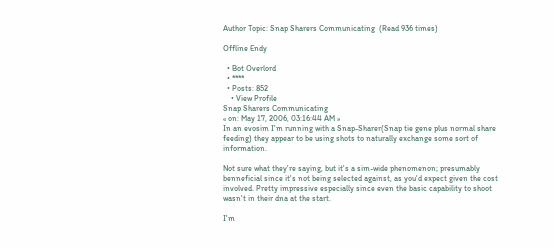Author Topic: Snap Sharers Communicating  (Read 936 times)

Offline Endy

  • Bot Overlord
  • ****
  • Posts: 852
    • View Profile
Snap Sharers Communicating
« on: May 17, 2006, 03:16:44 AM »
In an evosim I'm running with a Snap-Sharer(Snap tie gene plus normal share feeding) they appear to be using shots to naturally exchange some sort of information.

Not sure what they're saying, but it's a sim-wide phenomenon; presumably benneficial since it's not being selected against, as you'd expect given the cost involved. Pretty impressive especially since even the basic capability to shoot wasn't in their dna at the start.

I'm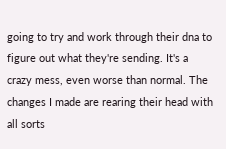going to try and work through their dna to figure out what they're sending. It's a crazy mess, even worse than normal. The changes I made are rearing their head with all sorts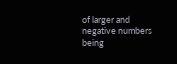of larger and negative numbers being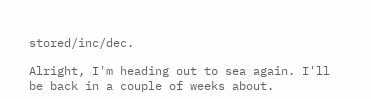stored/inc/dec.

Alright, I'm heading out to sea again. I'll be back in a couple of weeks about.